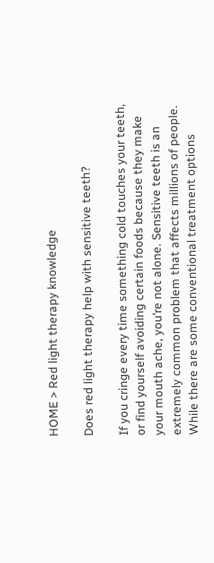HOME > Red light therapy knowledge

Does red light therapy help with sensitive teeth?

If you cringe every time something cold touches your teeth, or find yourself avoiding certain foods because they make your mouth ache, you’re not alone. Sensitive teeth is an extremely common problem that affects millions of people. While there are some conventional treatment options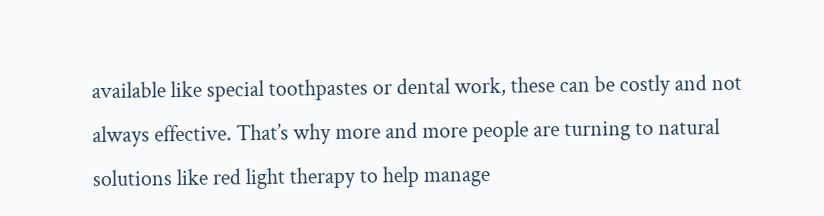available like special toothpastes or dental work, these can be costly and not always effective. That’s why more and more people are turning to natural solutions like red light therapy to help manage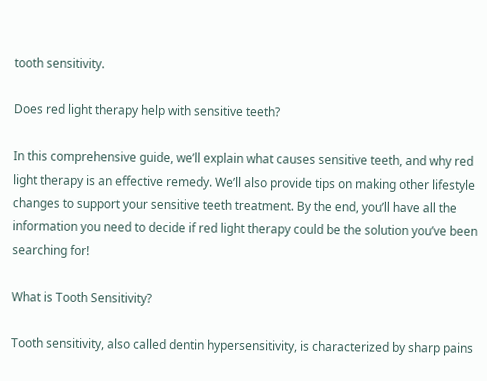tooth sensitivity.

Does red light therapy help with sensitive teeth?

In this comprehensive guide, we’ll explain what causes sensitive teeth, and why red light therapy is an effective remedy. We’ll also provide tips on making other lifestyle changes to support your sensitive teeth treatment. By the end, you’ll have all the information you need to decide if red light therapy could be the solution you’ve been searching for!

What is Tooth Sensitivity?

Tooth sensitivity, also called dentin hypersensitivity, is characterized by sharp pains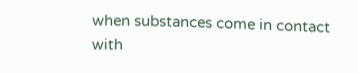when substances come in contact with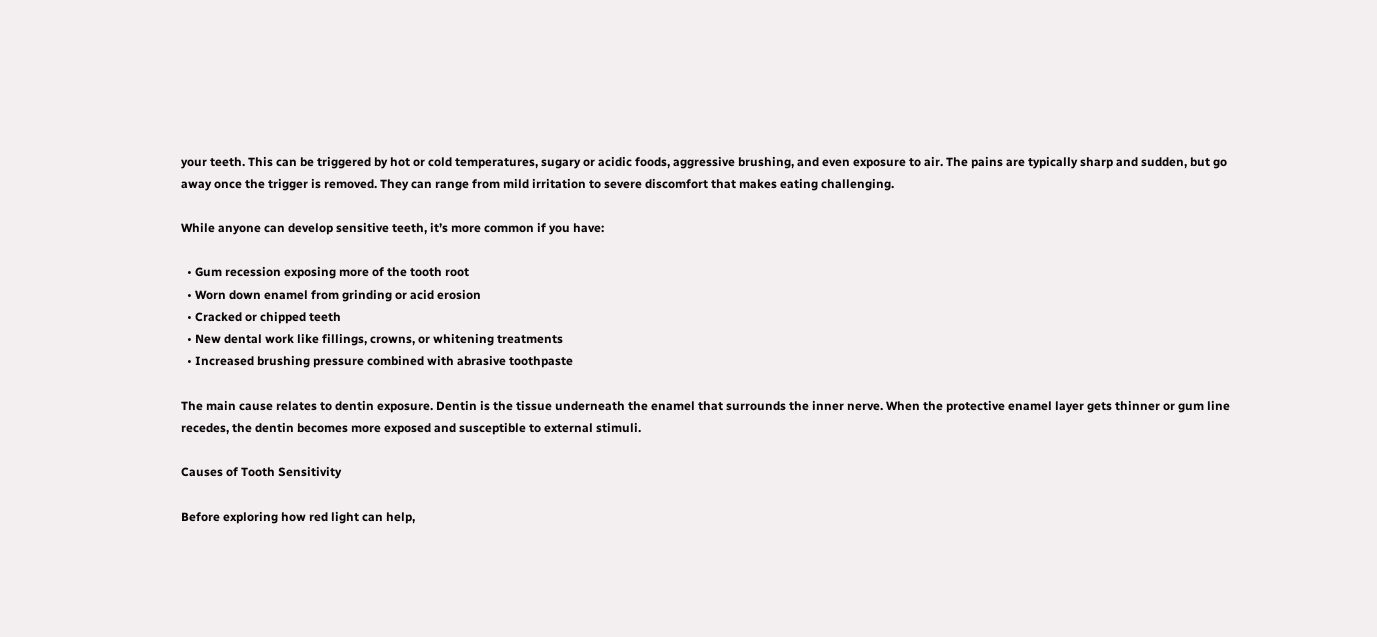your teeth. This can be triggered by hot or cold temperatures, sugary or acidic foods, aggressive brushing, and even exposure to air. The pains are typically sharp and sudden, but go away once the trigger is removed. They can range from mild irritation to severe discomfort that makes eating challenging.

While anyone can develop sensitive teeth, it’s more common if you have:

  • Gum recession exposing more of the tooth root
  • Worn down enamel from grinding or acid erosion
  • Cracked or chipped teeth
  • New dental work like fillings, crowns, or whitening treatments
  • Increased brushing pressure combined with abrasive toothpaste

The main cause relates to dentin exposure. Dentin is the tissue underneath the enamel that surrounds the inner nerve. When the protective enamel layer gets thinner or gum line recedes, the dentin becomes more exposed and susceptible to external stimuli.

Causes of Tooth Sensitivity

Before exploring how red light can help,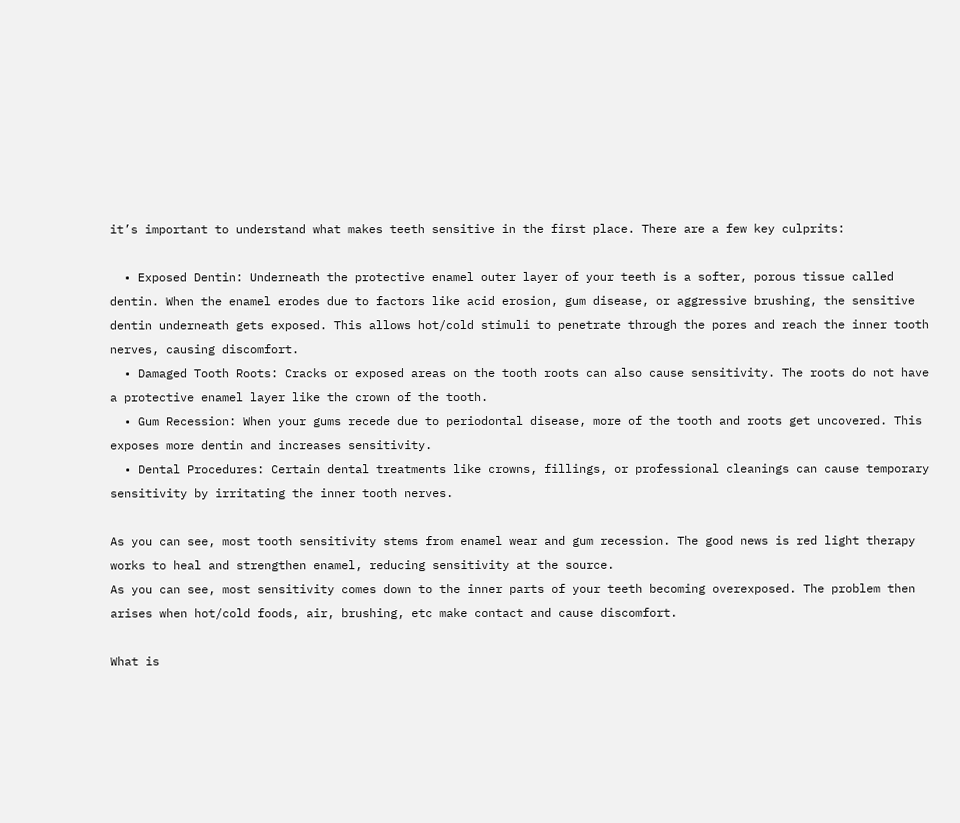it’s important to understand what makes teeth sensitive in the first place. There are a few key culprits:

  • Exposed Dentin: Underneath the protective enamel outer layer of your teeth is a softer, porous tissue called dentin. When the enamel erodes due to factors like acid erosion, gum disease, or aggressive brushing, the sensitive dentin underneath gets exposed. This allows hot/cold stimuli to penetrate through the pores and reach the inner tooth nerves, causing discomfort.
  • Damaged Tooth Roots: Cracks or exposed areas on the tooth roots can also cause sensitivity. The roots do not have a protective enamel layer like the crown of the tooth.
  • Gum Recession: When your gums recede due to periodontal disease, more of the tooth and roots get uncovered. This exposes more dentin and increases sensitivity.
  • Dental Procedures: Certain dental treatments like crowns, fillings, or professional cleanings can cause temporary sensitivity by irritating the inner tooth nerves.

As you can see, most tooth sensitivity stems from enamel wear and gum recession. The good news is red light therapy works to heal and strengthen enamel, reducing sensitivity at the source.
As you can see, most sensitivity comes down to the inner parts of your teeth becoming overexposed. The problem then arises when hot/cold foods, air, brushing, etc make contact and cause discomfort.

What is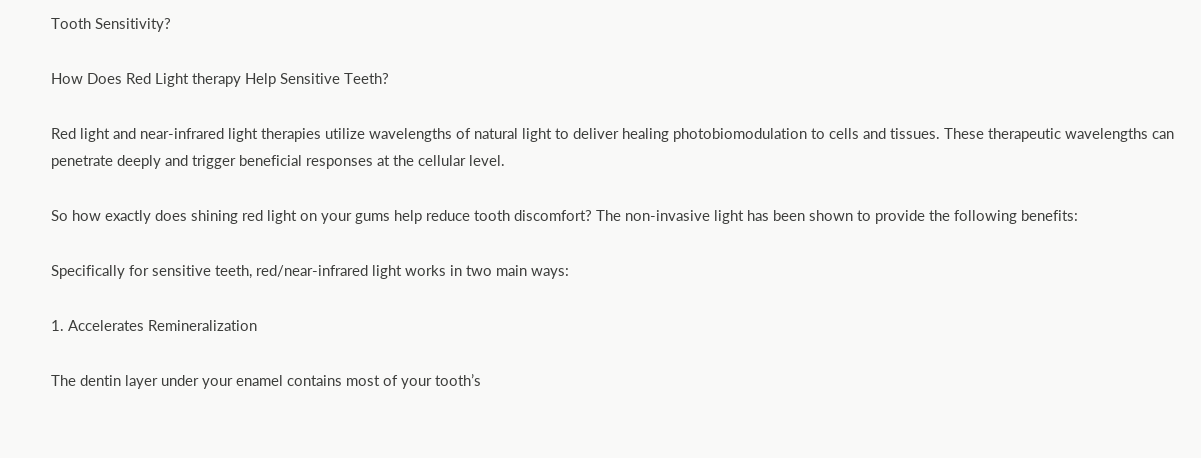Tooth Sensitivity?

How Does Red Light therapy Help Sensitive Teeth?

Red light and near-infrared light therapies utilize wavelengths of natural light to deliver healing photobiomodulation to cells and tissues. These therapeutic wavelengths can penetrate deeply and trigger beneficial responses at the cellular level.

So how exactly does shining red light on your gums help reduce tooth discomfort? The non-invasive light has been shown to provide the following benefits:

Specifically for sensitive teeth, red/near-infrared light works in two main ways:

1. Accelerates Remineralization

The dentin layer under your enamel contains most of your tooth’s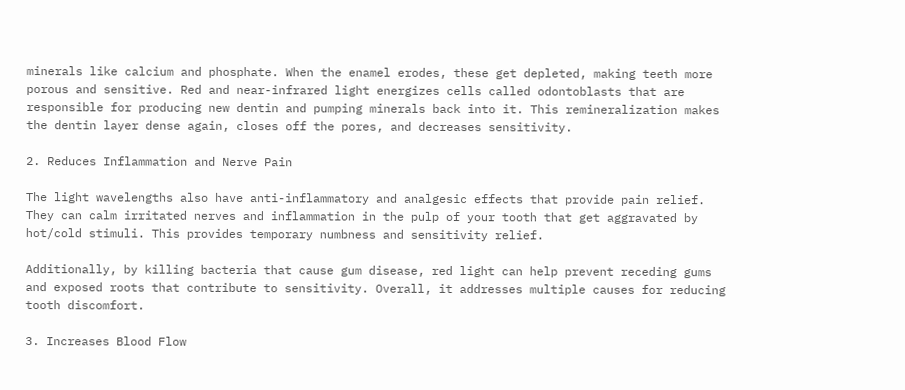minerals like calcium and phosphate. When the enamel erodes, these get depleted, making teeth more porous and sensitive. Red and near-infrared light energizes cells called odontoblasts that are responsible for producing new dentin and pumping minerals back into it. This remineralization makes the dentin layer dense again, closes off the pores, and decreases sensitivity.

2. Reduces Inflammation and Nerve Pain

The light wavelengths also have anti-inflammatory and analgesic effects that provide pain relief. They can calm irritated nerves and inflammation in the pulp of your tooth that get aggravated by hot/cold stimuli. This provides temporary numbness and sensitivity relief.

Additionally, by killing bacteria that cause gum disease, red light can help prevent receding gums and exposed roots that contribute to sensitivity. Overall, it addresses multiple causes for reducing tooth discomfort.

3. Increases Blood Flow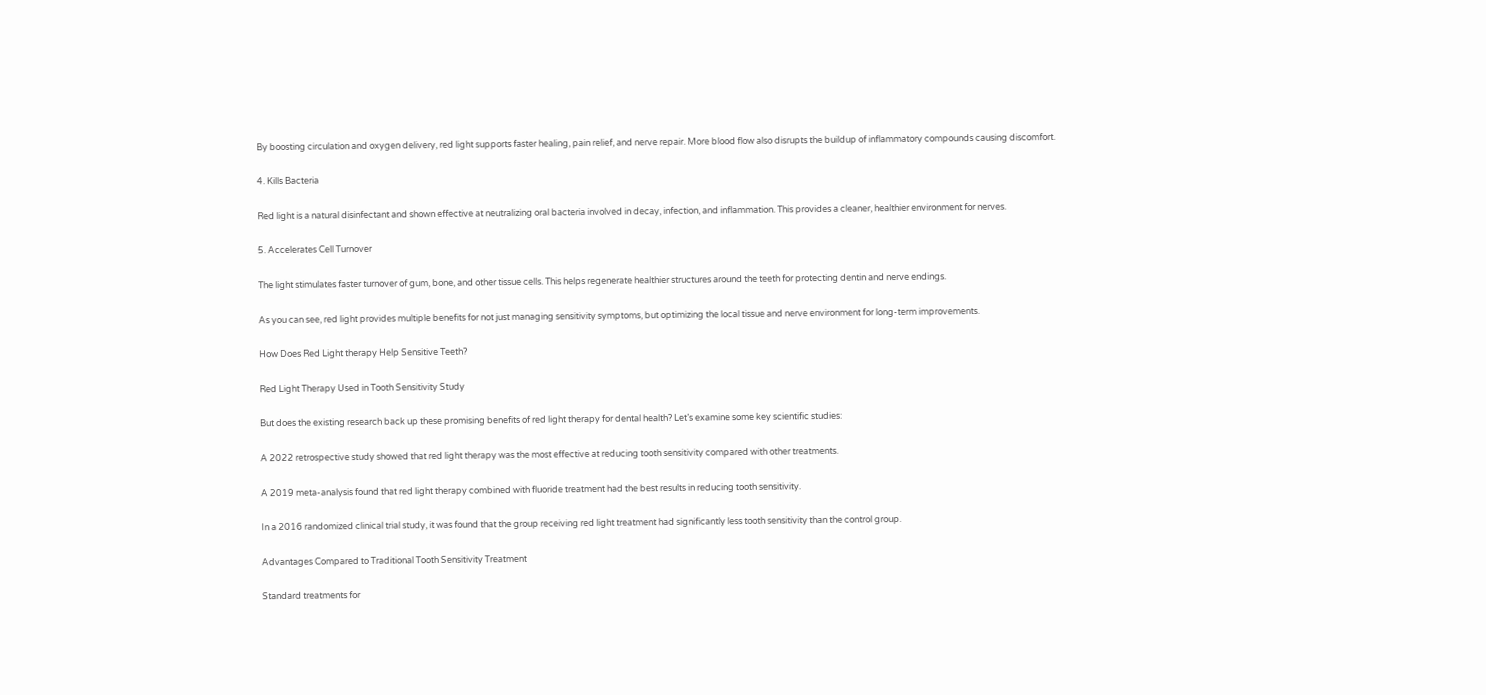By boosting circulation and oxygen delivery, red light supports faster healing, pain relief, and nerve repair. More blood flow also disrupts the buildup of inflammatory compounds causing discomfort.

4. Kills Bacteria

Red light is a natural disinfectant and shown effective at neutralizing oral bacteria involved in decay, infection, and inflammation. This provides a cleaner, healthier environment for nerves.

5. Accelerates Cell Turnover

The light stimulates faster turnover of gum, bone, and other tissue cells. This helps regenerate healthier structures around the teeth for protecting dentin and nerve endings.

As you can see, red light provides multiple benefits for not just managing sensitivity symptoms, but optimizing the local tissue and nerve environment for long-term improvements.

How Does Red Light therapy Help Sensitive Teeth?

Red Light Therapy Used in Tooth Sensitivity Study

But does the existing research back up these promising benefits of red light therapy for dental health? Let’s examine some key scientific studies:

A 2022 retrospective study showed that red light therapy was the most effective at reducing tooth sensitivity compared with other treatments.

A 2019 meta-analysis found that red light therapy combined with fluoride treatment had the best results in reducing tooth sensitivity.

In a 2016 randomized clinical trial study, it was found that the group receiving red light treatment had significantly less tooth sensitivity than the control group.

Advantages Compared to Traditional Tooth Sensitivity Treatment

Standard treatments for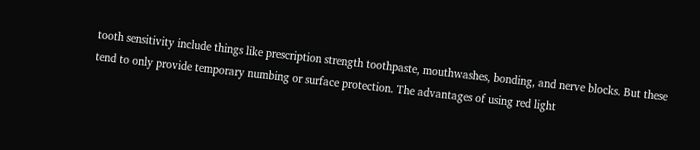tooth sensitivity include things like prescription strength toothpaste, mouthwashes, bonding, and nerve blocks. But these tend to only provide temporary numbing or surface protection. The advantages of using red light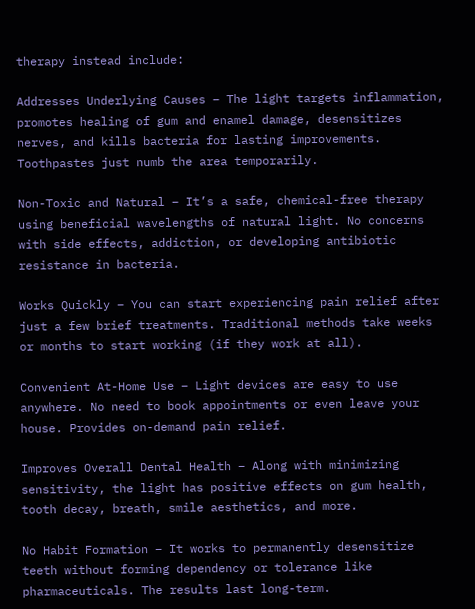therapy instead include:

Addresses Underlying Causes – The light targets inflammation, promotes healing of gum and enamel damage, desensitizes nerves, and kills bacteria for lasting improvements. Toothpastes just numb the area temporarily.

Non-Toxic and Natural – It’s a safe, chemical-free therapy using beneficial wavelengths of natural light. No concerns with side effects, addiction, or developing antibiotic resistance in bacteria.

Works Quickly – You can start experiencing pain relief after just a few brief treatments. Traditional methods take weeks or months to start working (if they work at all).

Convenient At-Home Use – Light devices are easy to use anywhere. No need to book appointments or even leave your house. Provides on-demand pain relief.

Improves Overall Dental Health – Along with minimizing sensitivity, the light has positive effects on gum health, tooth decay, breath, smile aesthetics, and more.

No Habit Formation – It works to permanently desensitize teeth without forming dependency or tolerance like pharmaceuticals. The results last long-term.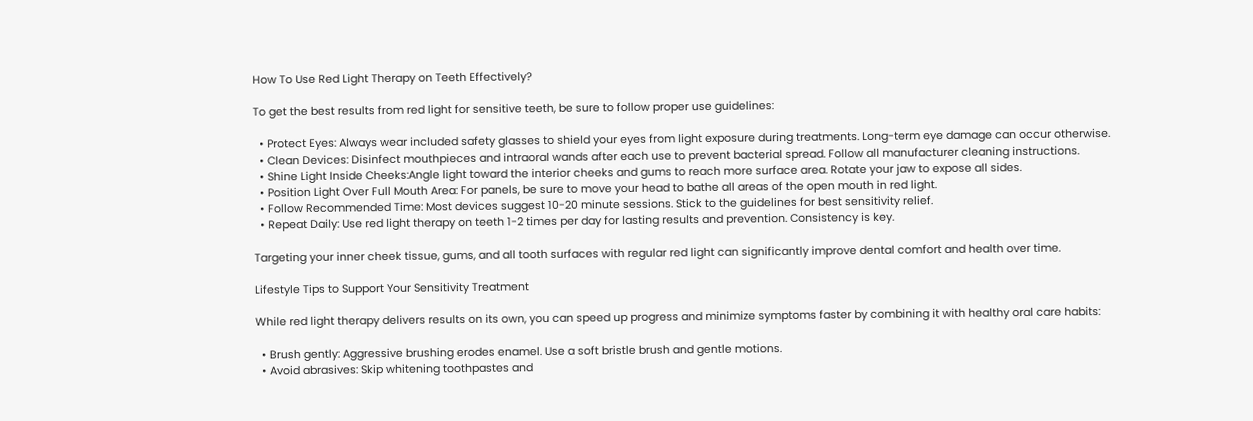How To Use Red Light Therapy on Teeth Effectively?

To get the best results from red light for sensitive teeth, be sure to follow proper use guidelines:

  • Protect Eyes: Always wear included safety glasses to shield your eyes from light exposure during treatments. Long-term eye damage can occur otherwise.
  • Clean Devices: Disinfect mouthpieces and intraoral wands after each use to prevent bacterial spread. Follow all manufacturer cleaning instructions.
  • Shine Light Inside Cheeks:Angle light toward the interior cheeks and gums to reach more surface area. Rotate your jaw to expose all sides.
  • Position Light Over Full Mouth Area: For panels, be sure to move your head to bathe all areas of the open mouth in red light.
  • Follow Recommended Time: Most devices suggest 10-20 minute sessions. Stick to the guidelines for best sensitivity relief.
  • Repeat Daily: Use red light therapy on teeth 1-2 times per day for lasting results and prevention. Consistency is key.

Targeting your inner cheek tissue, gums, and all tooth surfaces with regular red light can significantly improve dental comfort and health over time.

Lifestyle Tips to Support Your Sensitivity Treatment

While red light therapy delivers results on its own, you can speed up progress and minimize symptoms faster by combining it with healthy oral care habits:

  • Brush gently: Aggressive brushing erodes enamel. Use a soft bristle brush and gentle motions.
  • Avoid abrasives: Skip whitening toothpastes and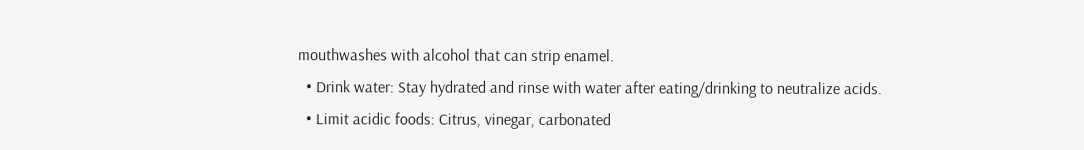mouthwashes with alcohol that can strip enamel.
  • Drink water: Stay hydrated and rinse with water after eating/drinking to neutralize acids.
  • Limit acidic foods: Citrus, vinegar, carbonated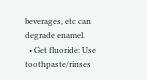beverages, etc can degrade enamel.
  • Get fluoride: Use toothpaste/rinses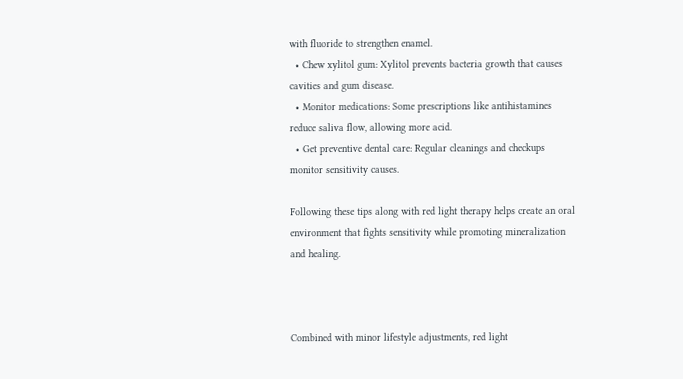with fluoride to strengthen enamel.
  • Chew xylitol gum: Xylitol prevents bacteria growth that causes cavities and gum disease.
  • Monitor medications: Some prescriptions like antihistamines reduce saliva flow, allowing more acid.
  • Get preventive dental care: Regular cleanings and checkups monitor sensitivity causes.

Following these tips along with red light therapy helps create an oral environment that fights sensitivity while promoting mineralization and healing.



Combined with minor lifestyle adjustments, red light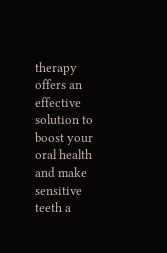therapy offers an effective solution to boost your oral health and make sensitive teeth a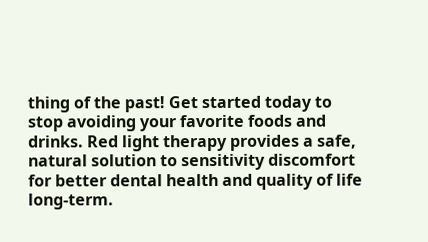thing of the past! Get started today to stop avoiding your favorite foods and drinks. Red light therapy provides a safe, natural solution to sensitivity discomfort for better dental health and quality of life long-term.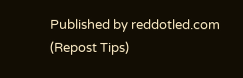Published by reddotled.com (Repost Tips)